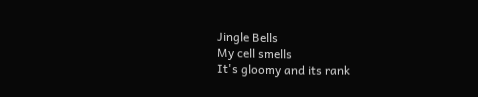Jingle Bells
My cell smells
It's gloomy and its rank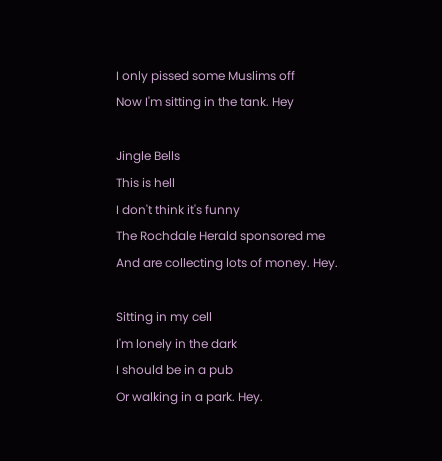I only pissed some Muslims off
Now I'm sitting in the tank. Hey

Jingle Bells
This is hell
I don't think it's funny
The Rochdale Herald sponsored me
And are collecting lots of money. Hey.

Sitting in my cell
I'm lonely in the dark
I should be in a pub
Or walking in a park. Hey.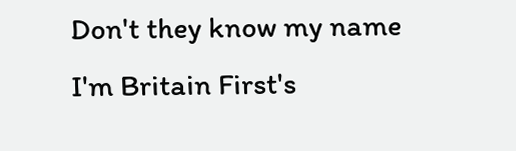Don't they know my name
I'm Britain First's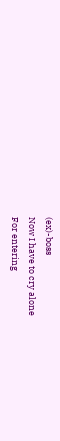(ex)-boss
Now I have to cry alone
For entering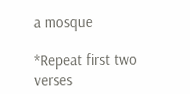a mosque

*Repeat first two verses